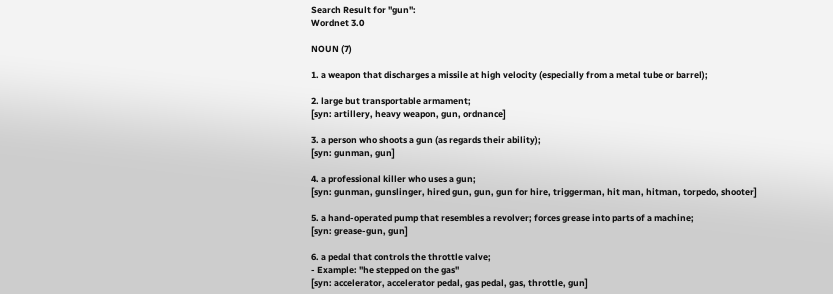Search Result for "gun":
Wordnet 3.0

NOUN (7)

1. a weapon that discharges a missile at high velocity (especially from a metal tube or barrel);

2. large but transportable armament;
[syn: artillery, heavy weapon, gun, ordnance]

3. a person who shoots a gun (as regards their ability);
[syn: gunman, gun]

4. a professional killer who uses a gun;
[syn: gunman, gunslinger, hired gun, gun, gun for hire, triggerman, hit man, hitman, torpedo, shooter]

5. a hand-operated pump that resembles a revolver; forces grease into parts of a machine;
[syn: grease-gun, gun]

6. a pedal that controls the throttle valve;
- Example: "he stepped on the gas"
[syn: accelerator, accelerator pedal, gas pedal, gas, throttle, gun]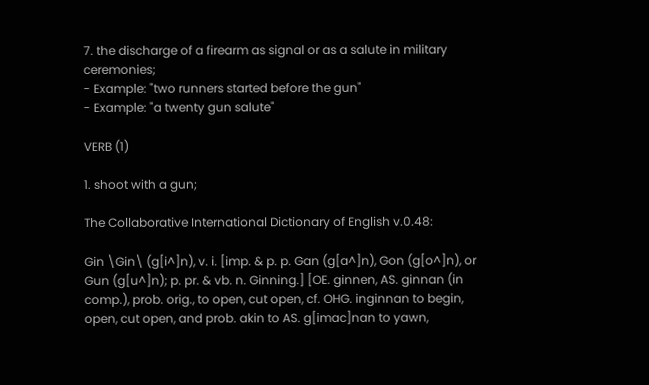7. the discharge of a firearm as signal or as a salute in military ceremonies;
- Example: "two runners started before the gun"
- Example: "a twenty gun salute"

VERB (1)

1. shoot with a gun;

The Collaborative International Dictionary of English v.0.48:

Gin \Gin\ (g[i^]n), v. i. [imp. & p. p. Gan (g[a^]n), Gon (g[o^]n), or Gun (g[u^]n); p. pr. & vb. n. Ginning.] [OE. ginnen, AS. ginnan (in comp.), prob. orig., to open, cut open, cf. OHG. inginnan to begin, open, cut open, and prob. akin to AS. g[imac]nan to yawn,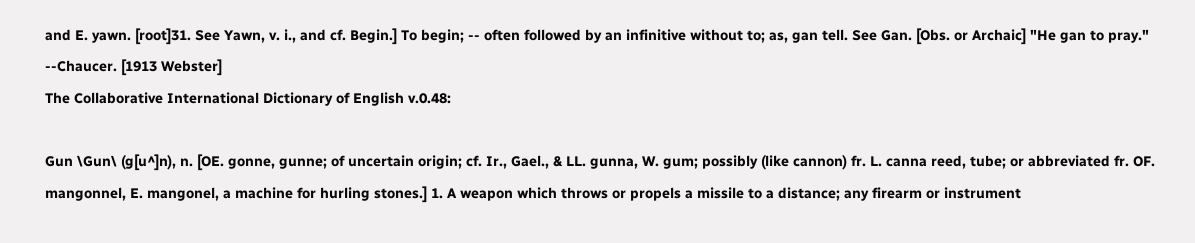and E. yawn. [root]31. See Yawn, v. i., and cf. Begin.] To begin; -- often followed by an infinitive without to; as, gan tell. See Gan. [Obs. or Archaic] "He gan to pray." --Chaucer. [1913 Webster]
The Collaborative International Dictionary of English v.0.48:

Gun \Gun\ (g[u^]n), n. [OE. gonne, gunne; of uncertain origin; cf. Ir., Gael., & LL. gunna, W. gum; possibly (like cannon) fr. L. canna reed, tube; or abbreviated fr. OF. mangonnel, E. mangonel, a machine for hurling stones.] 1. A weapon which throws or propels a missile to a distance; any firearm or instrument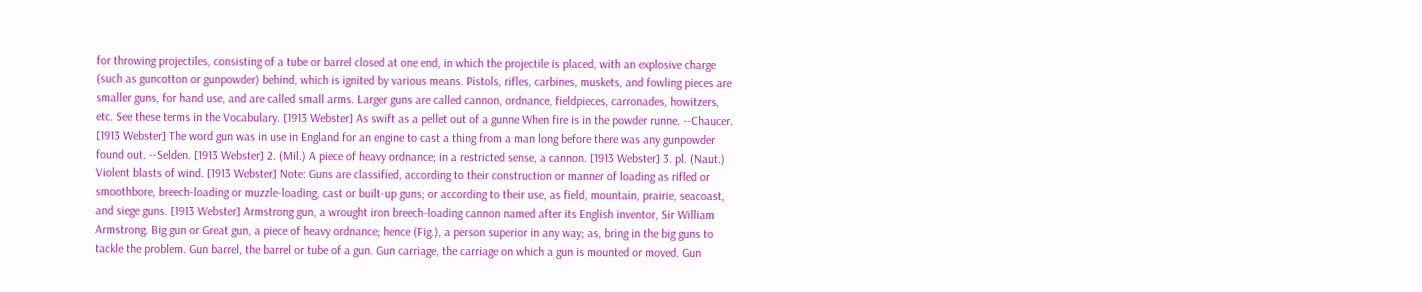for throwing projectiles, consisting of a tube or barrel closed at one end, in which the projectile is placed, with an explosive charge (such as guncotton or gunpowder) behind, which is ignited by various means. Pistols, rifles, carbines, muskets, and fowling pieces are smaller guns, for hand use, and are called small arms. Larger guns are called cannon, ordnance, fieldpieces, carronades, howitzers, etc. See these terms in the Vocabulary. [1913 Webster] As swift as a pellet out of a gunne When fire is in the powder runne. --Chaucer. [1913 Webster] The word gun was in use in England for an engine to cast a thing from a man long before there was any gunpowder found out. --Selden. [1913 Webster] 2. (Mil.) A piece of heavy ordnance; in a restricted sense, a cannon. [1913 Webster] 3. pl. (Naut.) Violent blasts of wind. [1913 Webster] Note: Guns are classified, according to their construction or manner of loading as rifled or smoothbore, breech-loading or muzzle-loading, cast or built-up guns; or according to their use, as field, mountain, prairie, seacoast, and siege guns. [1913 Webster] Armstrong gun, a wrought iron breech-loading cannon named after its English inventor, Sir William Armstrong. Big gun or Great gun, a piece of heavy ordnance; hence (Fig.), a person superior in any way; as, bring in the big guns to tackle the problem. Gun barrel, the barrel or tube of a gun. Gun carriage, the carriage on which a gun is mounted or moved. Gun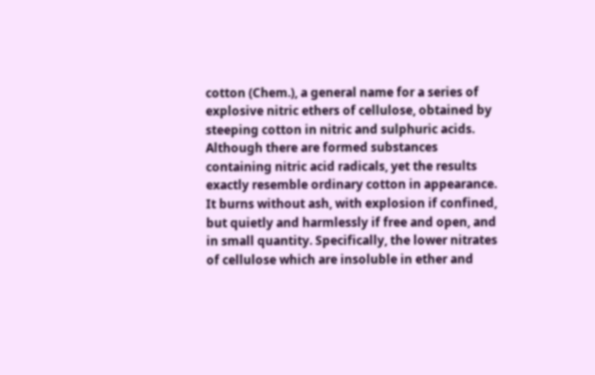cotton (Chem.), a general name for a series of explosive nitric ethers of cellulose, obtained by steeping cotton in nitric and sulphuric acids. Although there are formed substances containing nitric acid radicals, yet the results exactly resemble ordinary cotton in appearance. It burns without ash, with explosion if confined, but quietly and harmlessly if free and open, and in small quantity. Specifically, the lower nitrates of cellulose which are insoluble in ether and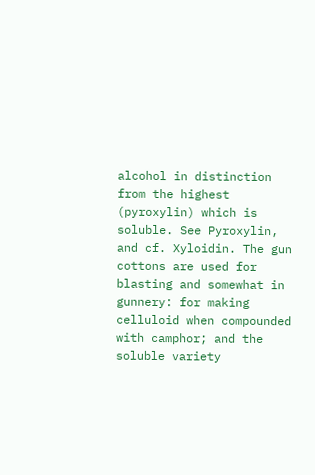alcohol in distinction from the highest (pyroxylin) which is soluble. See Pyroxylin, and cf. Xyloidin. The gun cottons are used for blasting and somewhat in gunnery: for making celluloid when compounded with camphor; and the soluble variety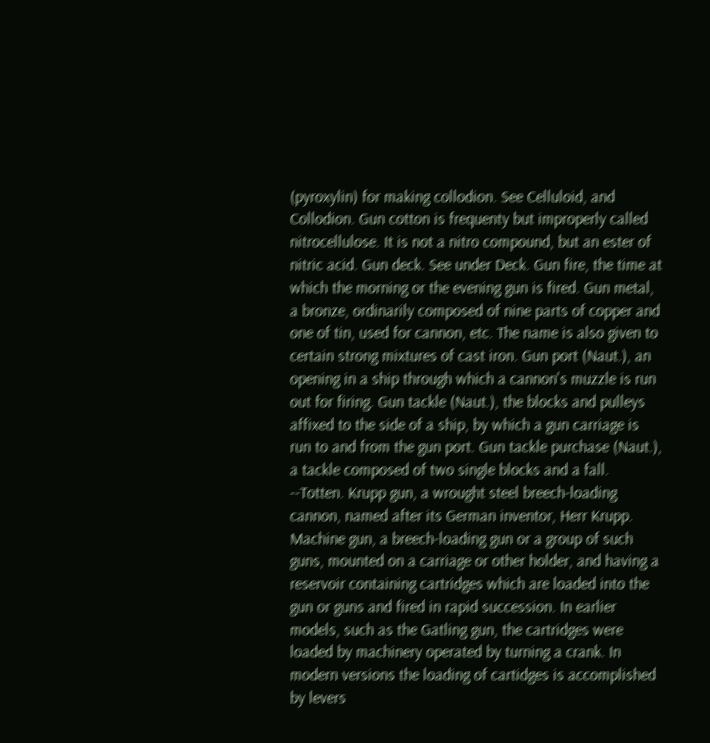(pyroxylin) for making collodion. See Celluloid, and Collodion. Gun cotton is frequenty but improperly called nitrocellulose. It is not a nitro compound, but an ester of nitric acid. Gun deck. See under Deck. Gun fire, the time at which the morning or the evening gun is fired. Gun metal, a bronze, ordinarily composed of nine parts of copper and one of tin, used for cannon, etc. The name is also given to certain strong mixtures of cast iron. Gun port (Naut.), an opening in a ship through which a cannon's muzzle is run out for firing. Gun tackle (Naut.), the blocks and pulleys affixed to the side of a ship, by which a gun carriage is run to and from the gun port. Gun tackle purchase (Naut.), a tackle composed of two single blocks and a fall. --Totten. Krupp gun, a wrought steel breech-loading cannon, named after its German inventor, Herr Krupp. Machine gun, a breech-loading gun or a group of such guns, mounted on a carriage or other holder, and having a reservoir containing cartridges which are loaded into the gun or guns and fired in rapid succession. In earlier models, such as the Gatling gun, the cartridges were loaded by machinery operated by turning a crank. In modern versions the loading of cartidges is accomplished by levers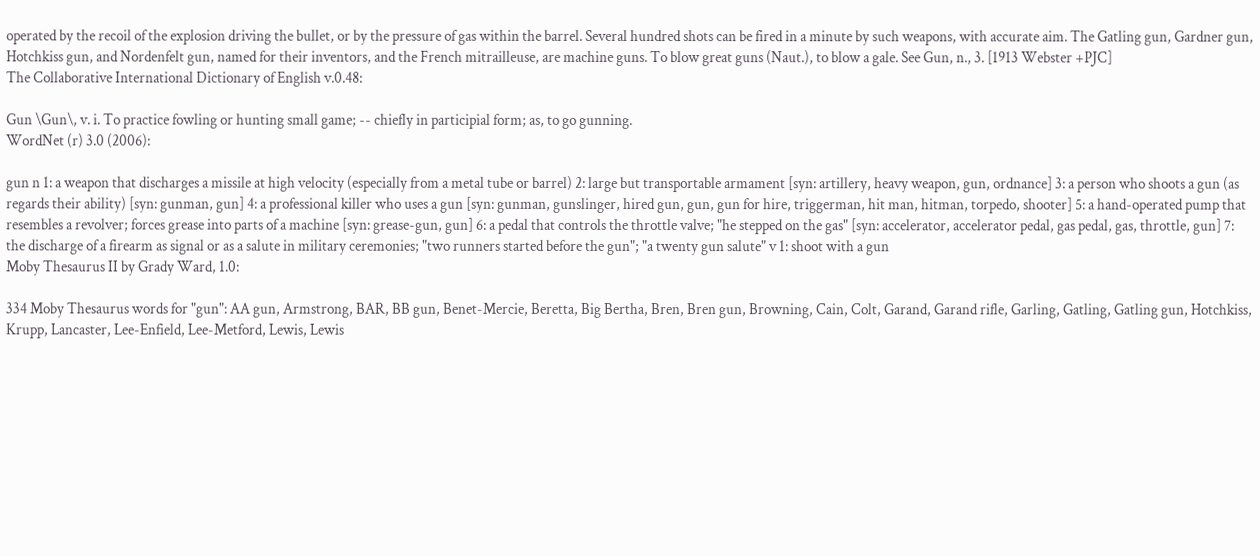operated by the recoil of the explosion driving the bullet, or by the pressure of gas within the barrel. Several hundred shots can be fired in a minute by such weapons, with accurate aim. The Gatling gun, Gardner gun, Hotchkiss gun, and Nordenfelt gun, named for their inventors, and the French mitrailleuse, are machine guns. To blow great guns (Naut.), to blow a gale. See Gun, n., 3. [1913 Webster +PJC]
The Collaborative International Dictionary of English v.0.48:

Gun \Gun\, v. i. To practice fowling or hunting small game; -- chiefly in participial form; as, to go gunning.
WordNet (r) 3.0 (2006):

gun n 1: a weapon that discharges a missile at high velocity (especially from a metal tube or barrel) 2: large but transportable armament [syn: artillery, heavy weapon, gun, ordnance] 3: a person who shoots a gun (as regards their ability) [syn: gunman, gun] 4: a professional killer who uses a gun [syn: gunman, gunslinger, hired gun, gun, gun for hire, triggerman, hit man, hitman, torpedo, shooter] 5: a hand-operated pump that resembles a revolver; forces grease into parts of a machine [syn: grease-gun, gun] 6: a pedal that controls the throttle valve; "he stepped on the gas" [syn: accelerator, accelerator pedal, gas pedal, gas, throttle, gun] 7: the discharge of a firearm as signal or as a salute in military ceremonies; "two runners started before the gun"; "a twenty gun salute" v 1: shoot with a gun
Moby Thesaurus II by Grady Ward, 1.0:

334 Moby Thesaurus words for "gun": AA gun, Armstrong, BAR, BB gun, Benet-Mercie, Beretta, Big Bertha, Bren, Bren gun, Browning, Cain, Colt, Garand, Garand rifle, Garling, Gatling, Gatling gun, Hotchkiss, Krupp, Lancaster, Lee-Enfield, Lee-Metford, Lewis, Lewis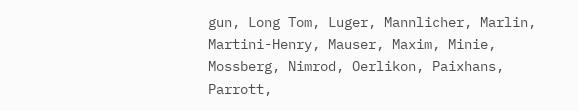gun, Long Tom, Luger, Mannlicher, Marlin, Martini-Henry, Mauser, Maxim, Minie, Mossberg, Nimrod, Oerlikon, Paixhans, Parrott,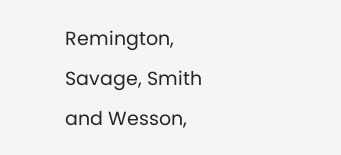Remington, Savage, Smith and Wesson,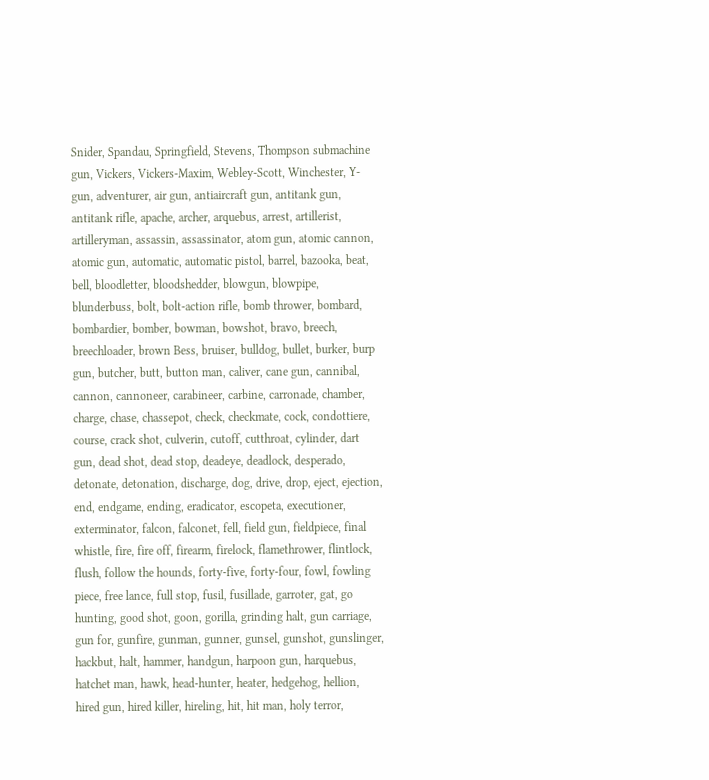Snider, Spandau, Springfield, Stevens, Thompson submachine gun, Vickers, Vickers-Maxim, Webley-Scott, Winchester, Y-gun, adventurer, air gun, antiaircraft gun, antitank gun, antitank rifle, apache, archer, arquebus, arrest, artillerist, artilleryman, assassin, assassinator, atom gun, atomic cannon, atomic gun, automatic, automatic pistol, barrel, bazooka, beat, bell, bloodletter, bloodshedder, blowgun, blowpipe, blunderbuss, bolt, bolt-action rifle, bomb thrower, bombard, bombardier, bomber, bowman, bowshot, bravo, breech, breechloader, brown Bess, bruiser, bulldog, bullet, burker, burp gun, butcher, butt, button man, caliver, cane gun, cannibal, cannon, cannoneer, carabineer, carbine, carronade, chamber, charge, chase, chassepot, check, checkmate, cock, condottiere, course, crack shot, culverin, cutoff, cutthroat, cylinder, dart gun, dead shot, dead stop, deadeye, deadlock, desperado, detonate, detonation, discharge, dog, drive, drop, eject, ejection, end, endgame, ending, eradicator, escopeta, executioner, exterminator, falcon, falconet, fell, field gun, fieldpiece, final whistle, fire, fire off, firearm, firelock, flamethrower, flintlock, flush, follow the hounds, forty-five, forty-four, fowl, fowling piece, free lance, full stop, fusil, fusillade, garroter, gat, go hunting, good shot, goon, gorilla, grinding halt, gun carriage, gun for, gunfire, gunman, gunner, gunsel, gunshot, gunslinger, hackbut, halt, hammer, handgun, harpoon gun, harquebus, hatchet man, hawk, head-hunter, heater, hedgehog, hellion, hired gun, hired killer, hireling, hit, hit man, holy terror,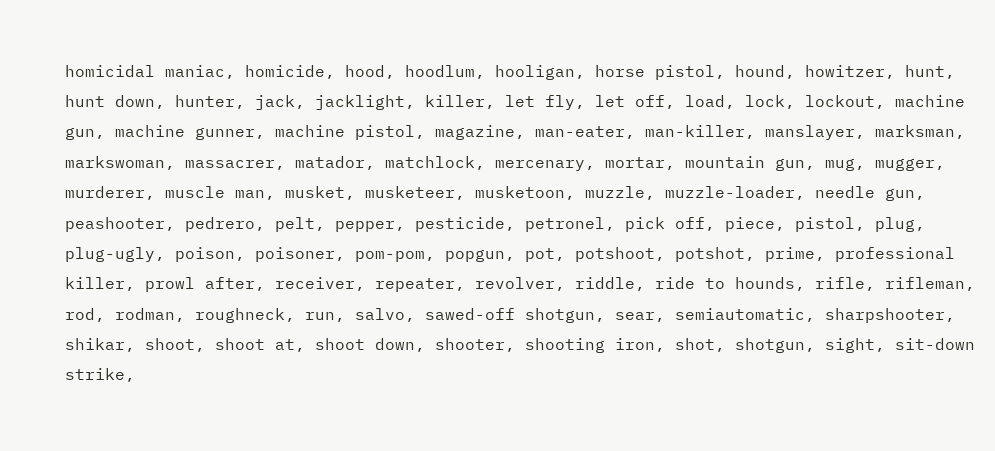homicidal maniac, homicide, hood, hoodlum, hooligan, horse pistol, hound, howitzer, hunt, hunt down, hunter, jack, jacklight, killer, let fly, let off, load, lock, lockout, machine gun, machine gunner, machine pistol, magazine, man-eater, man-killer, manslayer, marksman, markswoman, massacrer, matador, matchlock, mercenary, mortar, mountain gun, mug, mugger, murderer, muscle man, musket, musketeer, musketoon, muzzle, muzzle-loader, needle gun, peashooter, pedrero, pelt, pepper, pesticide, petronel, pick off, piece, pistol, plug, plug-ugly, poison, poisoner, pom-pom, popgun, pot, potshoot, potshot, prime, professional killer, prowl after, receiver, repeater, revolver, riddle, ride to hounds, rifle, rifleman, rod, rodman, roughneck, run, salvo, sawed-off shotgun, sear, semiautomatic, sharpshooter, shikar, shoot, shoot at, shoot down, shooter, shooting iron, shot, shotgun, sight, sit-down strike,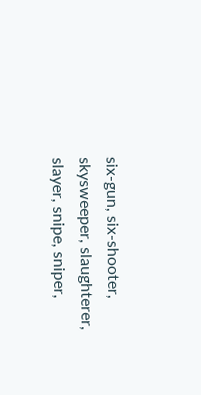six-gun, six-shooter, skysweeper, slaughterer, slayer, snipe, sniper,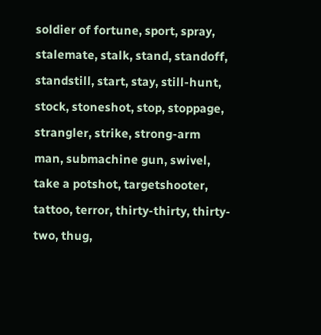soldier of fortune, sport, spray, stalemate, stalk, stand, standoff, standstill, start, stay, still-hunt, stock, stoneshot, stop, stoppage, strangler, strike, strong-arm man, submachine gun, swivel, take a potshot, targetshooter, tattoo, terror, thirty-thirty, thirty-two, thug,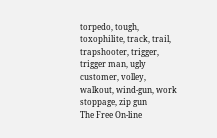torpedo, tough, toxophilite, track, trail, trapshooter, trigger, trigger man, ugly customer, volley, walkout, wind-gun, work stoppage, zip gun
The Free On-line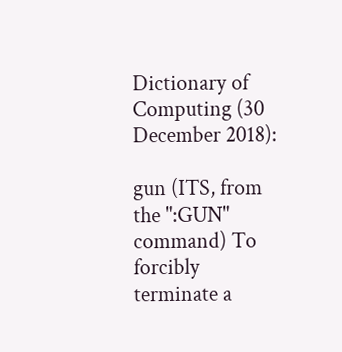Dictionary of Computing (30 December 2018):

gun (ITS, from the ":GUN" command) To forcibly terminate a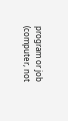program or job (computer, not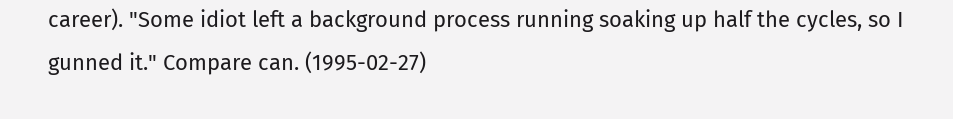career). "Some idiot left a background process running soaking up half the cycles, so I gunned it." Compare can. (1995-02-27)